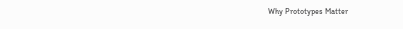Why Prototypes Matter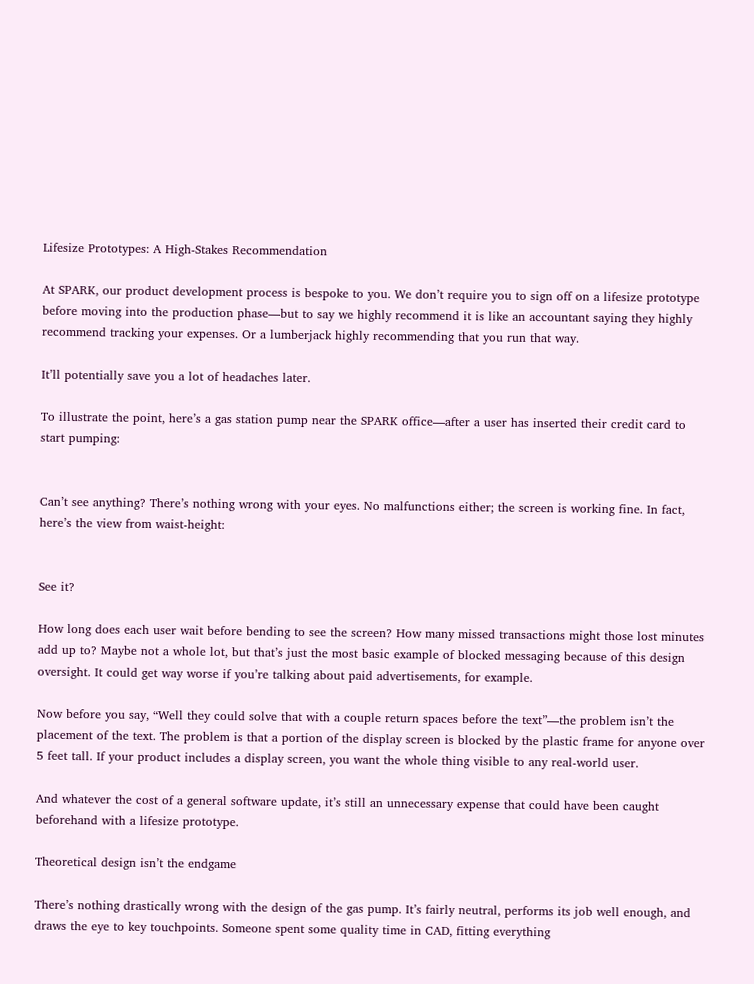Lifesize Prototypes: A High-Stakes Recommendation

At SPARK, our product development process is bespoke to you. We don’t require you to sign off on a lifesize prototype before moving into the production phase—but to say we highly recommend it is like an accountant saying they highly recommend tracking your expenses. Or a lumberjack highly recommending that you run that way.

It’ll potentially save you a lot of headaches later.

To illustrate the point, here’s a gas station pump near the SPARK office—after a user has inserted their credit card to start pumping:


Can’t see anything? There’s nothing wrong with your eyes. No malfunctions either; the screen is working fine. In fact, here’s the view from waist-height:


See it?

How long does each user wait before bending to see the screen? How many missed transactions might those lost minutes add up to? Maybe not a whole lot, but that’s just the most basic example of blocked messaging because of this design oversight. It could get way worse if you’re talking about paid advertisements, for example.

Now before you say, “Well they could solve that with a couple return spaces before the text”—the problem isn’t the placement of the text. The problem is that a portion of the display screen is blocked by the plastic frame for anyone over 5 feet tall. If your product includes a display screen, you want the whole thing visible to any real-world user.

And whatever the cost of a general software update, it’s still an unnecessary expense that could have been caught beforehand with a lifesize prototype.

Theoretical design isn’t the endgame

There’s nothing drastically wrong with the design of the gas pump. It’s fairly neutral, performs its job well enough, and draws the eye to key touchpoints. Someone spent some quality time in CAD, fitting everything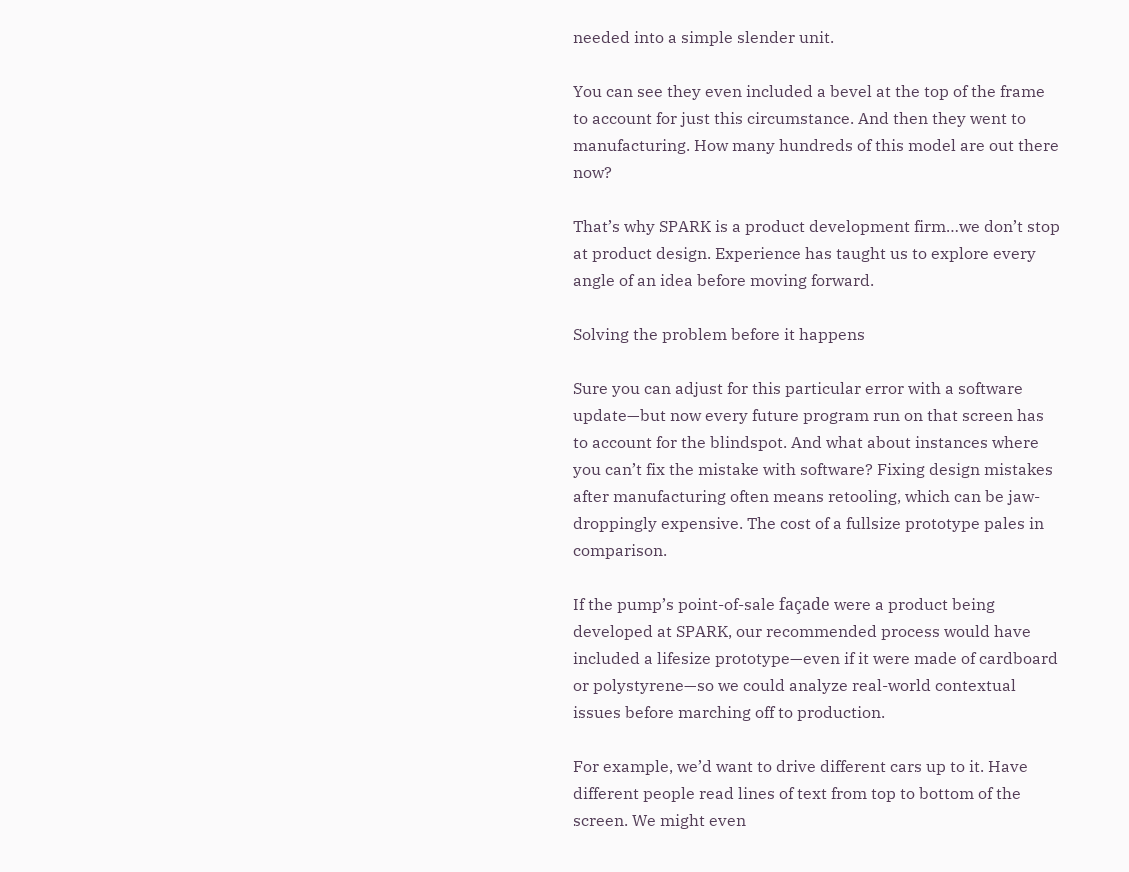needed into a simple slender unit.

You can see they even included a bevel at the top of the frame to account for just this circumstance. And then they went to manufacturing. How many hundreds of this model are out there now?

That’s why SPARK is a product development firm…we don’t stop at product design. Experience has taught us to explore every angle of an idea before moving forward.

Solving the problem before it happens

Sure you can adjust for this particular error with a software update—but now every future program run on that screen has to account for the blindspot. And what about instances where you can’t fix the mistake with software? Fixing design mistakes after manufacturing often means retooling, which can be jaw-droppingly expensive. The cost of a fullsize prototype pales in comparison.

If the pump’s point-of-sale façade were a product being developed at SPARK, our recommended process would have included a lifesize prototype—even if it were made of cardboard or polystyrene—so we could analyze real-world contextual issues before marching off to production.

For example, we’d want to drive different cars up to it. Have different people read lines of text from top to bottom of the screen. We might even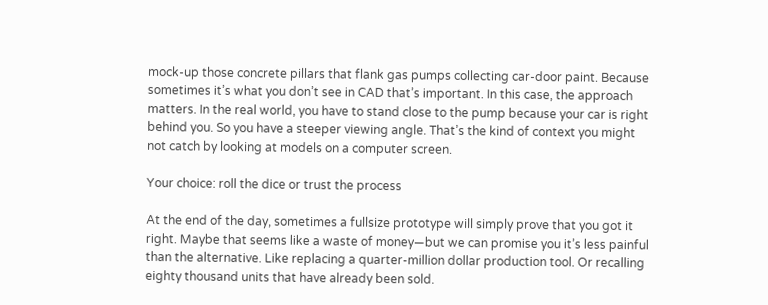mock-up those concrete pillars that flank gas pumps collecting car-door paint. Because sometimes it’s what you don’t see in CAD that’s important. In this case, the approach matters. In the real world, you have to stand close to the pump because your car is right behind you. So you have a steeper viewing angle. That’s the kind of context you might not catch by looking at models on a computer screen.

Your choice: roll the dice or trust the process

At the end of the day, sometimes a fullsize prototype will simply prove that you got it right. Maybe that seems like a waste of money—but we can promise you it’s less painful than the alternative. Like replacing a quarter-million dollar production tool. Or recalling eighty thousand units that have already been sold.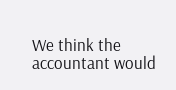We think the accountant would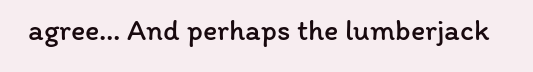agree… And perhaps the lumberjack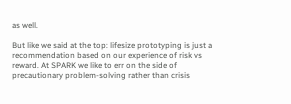as well.

But like we said at the top: lifesize prototyping is just a recommendation based on our experience of risk vs reward. At SPARK we like to err on the side of precautionary problem-solving rather than crisis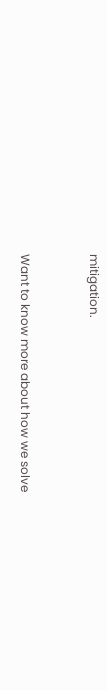mitigation.


Want to know more about how we solve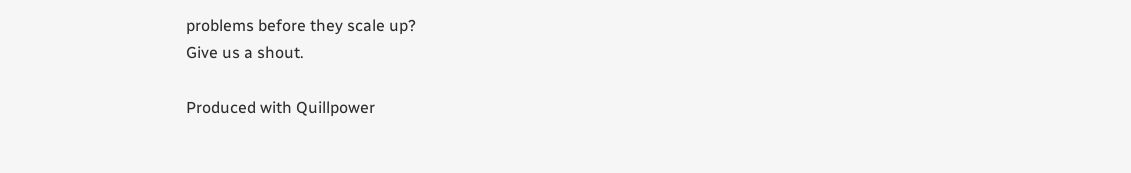problems before they scale up?
Give us a shout.

Produced with Quillpower